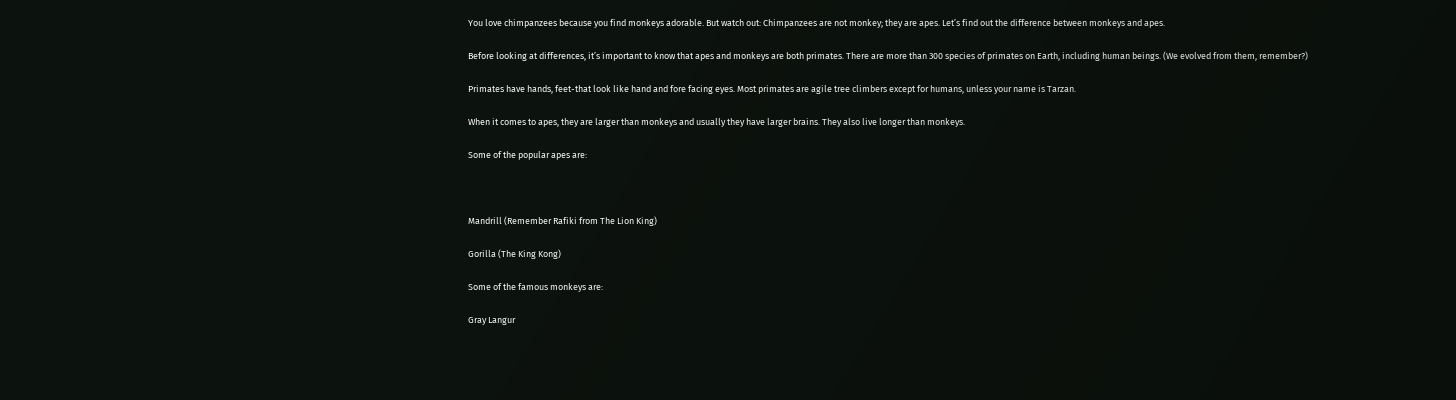You love chimpanzees because you find monkeys adorable. But watch out: Chimpanzees are not monkey; they are apes. Let’s find out the difference between monkeys and apes.

Before looking at differences, it’s important to know that apes and monkeys are both primates. There are more than 300 species of primates on Earth, including human beings. (We evolved from them, remember?)

Primates have hands, feet-that look like hand and fore facing eyes. Most primates are agile tree climbers except for humans, unless your name is Tarzan.

When it comes to apes, they are larger than monkeys and usually they have larger brains. They also live longer than monkeys.

Some of the popular apes are:



Mandrill (Remember Rafiki from The Lion King)

Gorilla (The King Kong)

Some of the famous monkeys are:

Gray Langur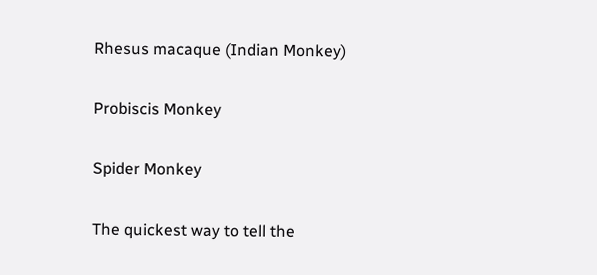Rhesus macaque (Indian Monkey)

Probiscis Monkey

Spider Monkey

The quickest way to tell the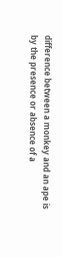difference between a monkey and an ape is by the presence or absence of a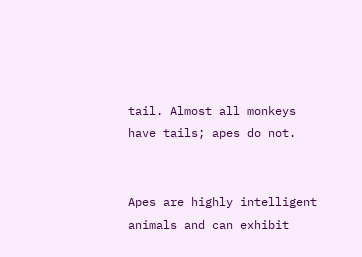tail. Almost all monkeys have tails; apes do not.


Apes are highly intelligent animals and can exhibit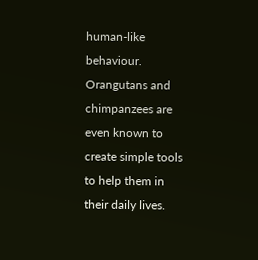human-like behaviour. Orangutans and chimpanzees are even known to create simple tools to help them in their daily lives.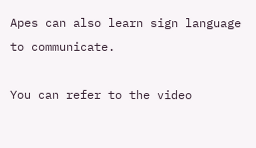Apes can also learn sign language to communicate.

You can refer to the video